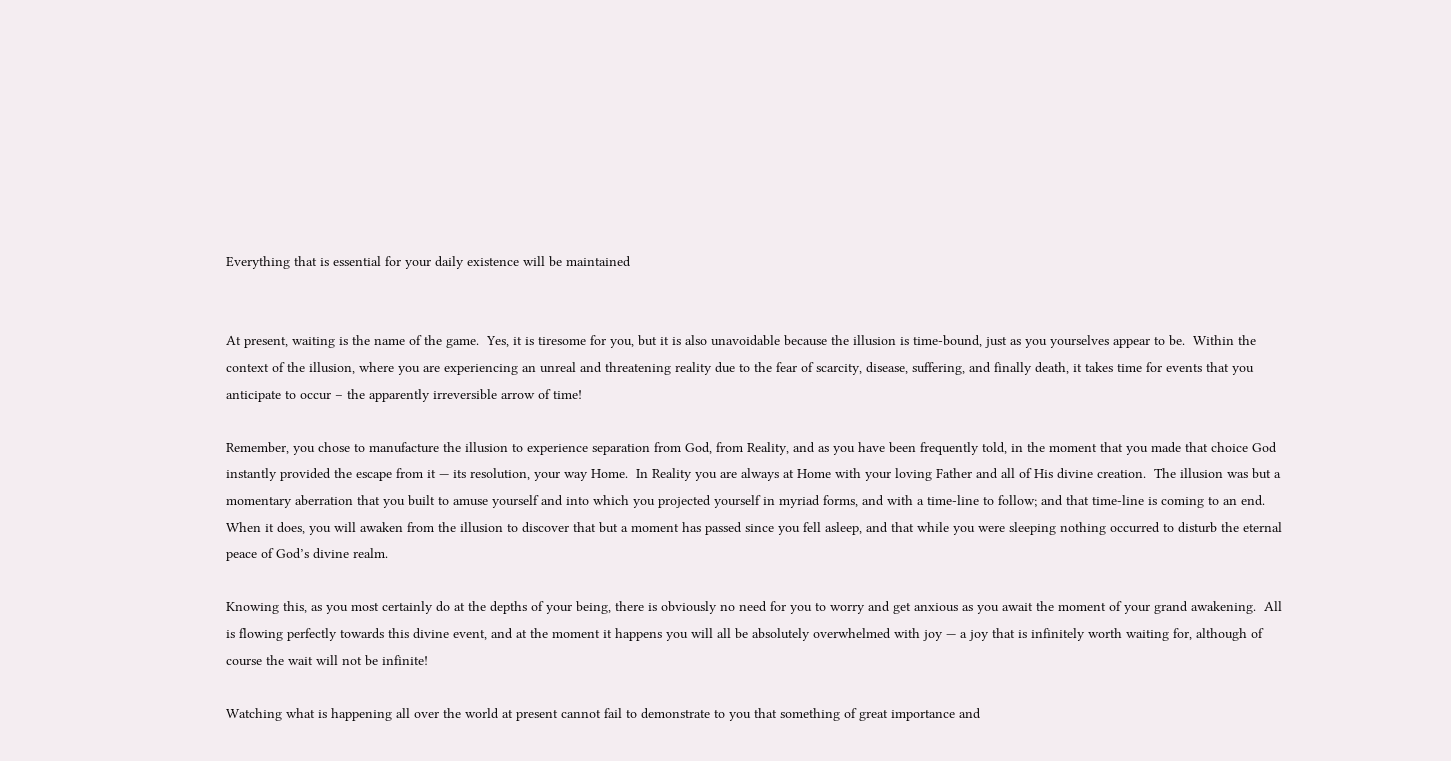Everything that is essential for your daily existence will be maintained


At present, waiting is the name of the game.  Yes, it is tiresome for you, but it is also unavoidable because the illusion is time-bound, just as you yourselves appear to be.  Within the context of the illusion, where you are experiencing an unreal and threatening reality due to the fear of scarcity, disease, suffering, and finally death, it takes time for events that you anticipate to occur – the apparently irreversible arrow of time!

Remember, you chose to manufacture the illusion to experience separation from God, from Reality, and as you have been frequently told, in the moment that you made that choice God instantly provided the escape from it — its resolution, your way Home.  In Reality you are always at Home with your loving Father and all of His divine creation.  The illusion was but a momentary aberration that you built to amuse yourself and into which you projected yourself in myriad forms, and with a time-line to follow; and that time-line is coming to an end.  When it does, you will awaken from the illusion to discover that but a moment has passed since you fell asleep, and that while you were sleeping nothing occurred to disturb the eternal peace of God’s divine realm.

Knowing this, as you most certainly do at the depths of your being, there is obviously no need for you to worry and get anxious as you await the moment of your grand awakening.  All is flowing perfectly towards this divine event, and at the moment it happens you will all be absolutely overwhelmed with joy — a joy that is infinitely worth waiting for, although of course the wait will not be infinite!

Watching what is happening all over the world at present cannot fail to demonstrate to you that something of great importance and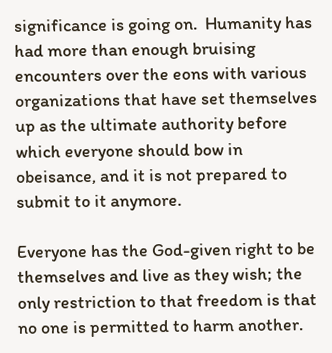significance is going on.  Humanity has had more than enough bruising encounters over the eons with various organizations that have set themselves up as the ultimate authority before which everyone should bow in obeisance, and it is not prepared to submit to it anymore.

Everyone has the God-given right to be themselves and live as they wish; the only restriction to that freedom is that no one is permitted to harm another.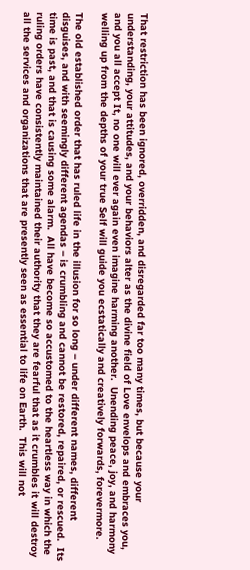That restriction has been ignored, overridden, and disregarded far too many times, but because your understanding, your attitudes, and your behaviors alter as the divine field of Love envelops and embraces you, and you all accept It, no one will ever again even imagine harming another.  Unending peace, joy, and harmony welling up from the depths of your true Self will guide you ecstatically and creatively forwards, forevermore.

The old established order that has ruled life in the illusion for so long – under different names, different disguises, and with seemingly different agendas – is crumbling and cannot be restored, repaired, or rescued.  Its time is past, and that is causing some alarm.  All have become so accustomed to the heartless way in which the ruling orders have consistently maintained their authority that they are fearful that as it crumbles it will destroy all the services and organizations that are presently seen as essential to life on Earth.  This will not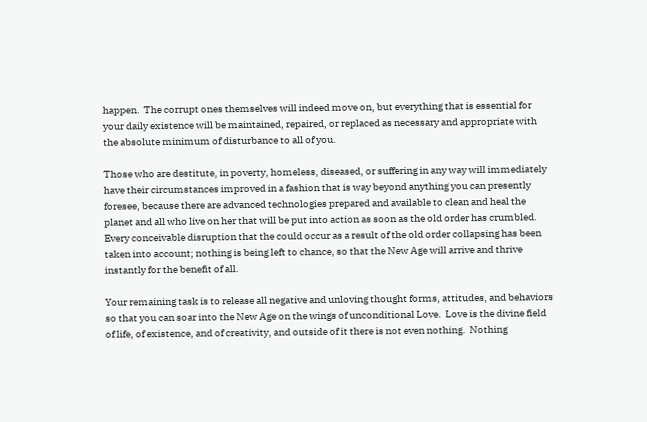happen.  The corrupt ones themselves will indeed move on, but everything that is essential for your daily existence will be maintained, repaired, or replaced as necessary and appropriate with the absolute minimum of disturbance to all of you.

Those who are destitute, in poverty, homeless, diseased, or suffering in any way will immediately have their circumstances improved in a fashion that is way beyond anything you can presently foresee, because there are advanced technologies prepared and available to clean and heal the planet and all who live on her that will be put into action as soon as the old order has crumbled.  Every conceivable disruption that the could occur as a result of the old order collapsing has been taken into account; nothing is being left to chance, so that the New Age will arrive and thrive instantly for the benefit of all.

Your remaining task is to release all negative and unloving thought forms, attitudes, and behaviors so that you can soar into the New Age on the wings of unconditional Love.  Love is the divine field of life, of existence, and of creativity, and outside of it there is not even nothing.  Nothing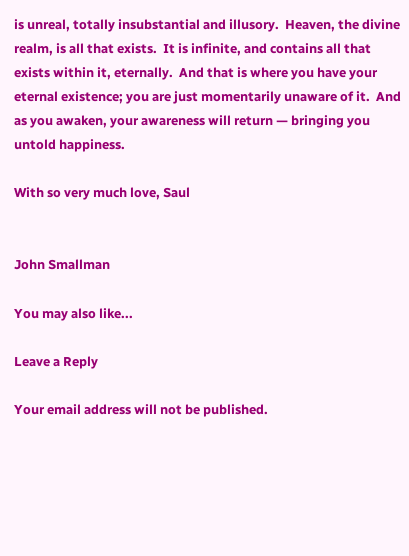is unreal, totally insubstantial and illusory.  Heaven, the divine realm, is all that exists.  It is infinite, and contains all that exists within it, eternally.  And that is where you have your eternal existence; you are just momentarily unaware of it.  And as you awaken, your awareness will return — bringing you untold happiness.

With so very much love, Saul


John Smallman

You may also like...

Leave a Reply

Your email address will not be published.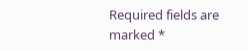Required fields are marked *